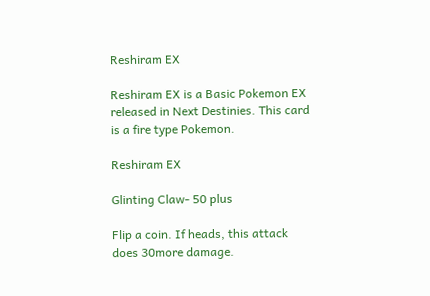Reshiram EX

Reshiram EX is a Basic Pokemon EX released in Next Destinies. This card is a fire type Pokemon.

Reshiram EX

Glinting Claw- 50 plus

Flip a coin. If heads, this attack does 30more damage.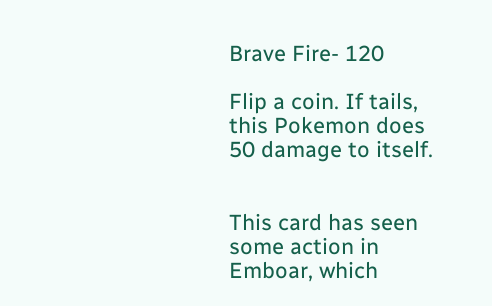Brave Fire- 120

Flip a coin. If tails, this Pokemon does 50 damage to itself.


This card has seen some action in Emboar, which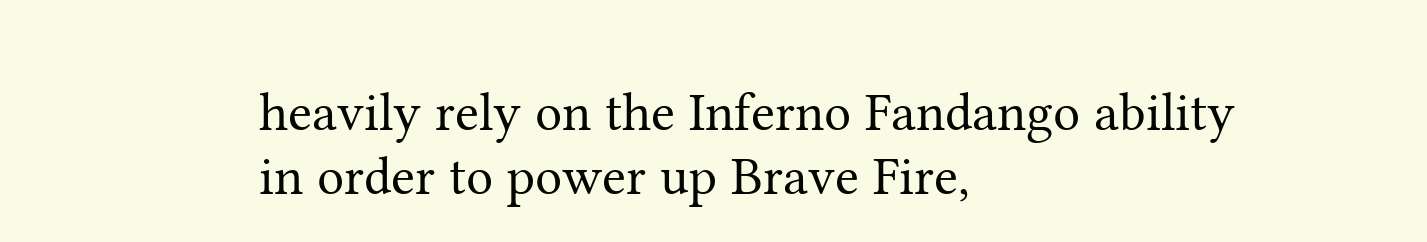heavily rely on the Inferno Fandango ability in order to power up Brave Fire,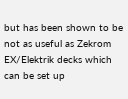but has been shown to be not as useful as Zekrom EX/Elektrik decks which can be set up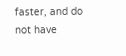faster, and do not have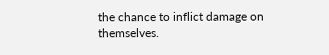the chance to inflict damage on themselves.